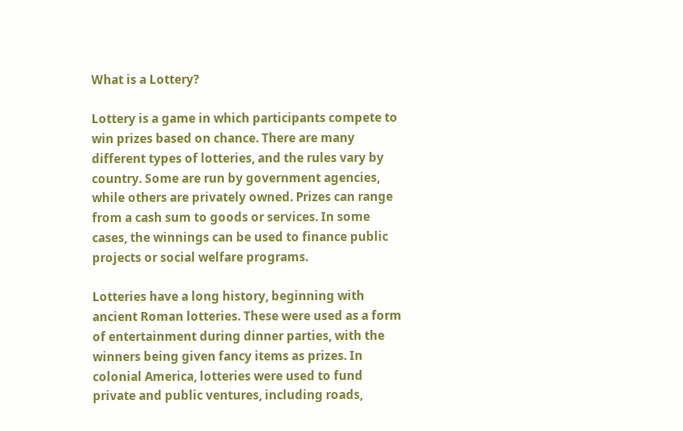What is a Lottery?

Lottery is a game in which participants compete to win prizes based on chance. There are many different types of lotteries, and the rules vary by country. Some are run by government agencies, while others are privately owned. Prizes can range from a cash sum to goods or services. In some cases, the winnings can be used to finance public projects or social welfare programs.

Lotteries have a long history, beginning with ancient Roman lotteries. These were used as a form of entertainment during dinner parties, with the winners being given fancy items as prizes. In colonial America, lotteries were used to fund private and public ventures, including roads,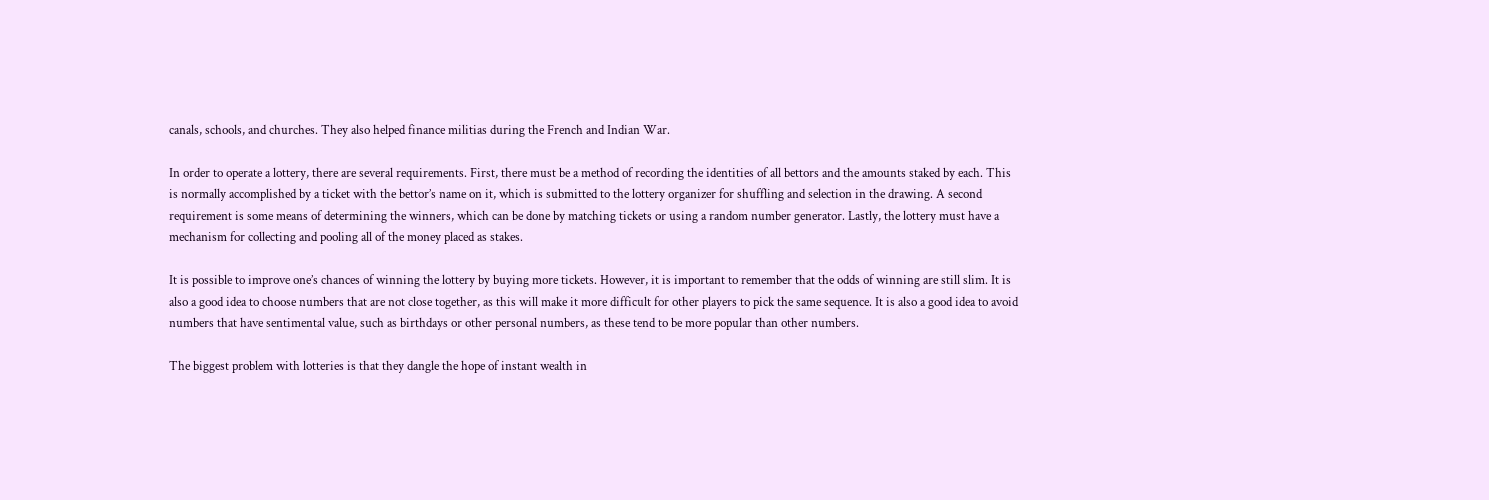canals, schools, and churches. They also helped finance militias during the French and Indian War.

In order to operate a lottery, there are several requirements. First, there must be a method of recording the identities of all bettors and the amounts staked by each. This is normally accomplished by a ticket with the bettor’s name on it, which is submitted to the lottery organizer for shuffling and selection in the drawing. A second requirement is some means of determining the winners, which can be done by matching tickets or using a random number generator. Lastly, the lottery must have a mechanism for collecting and pooling all of the money placed as stakes.

It is possible to improve one’s chances of winning the lottery by buying more tickets. However, it is important to remember that the odds of winning are still slim. It is also a good idea to choose numbers that are not close together, as this will make it more difficult for other players to pick the same sequence. It is also a good idea to avoid numbers that have sentimental value, such as birthdays or other personal numbers, as these tend to be more popular than other numbers.

The biggest problem with lotteries is that they dangle the hope of instant wealth in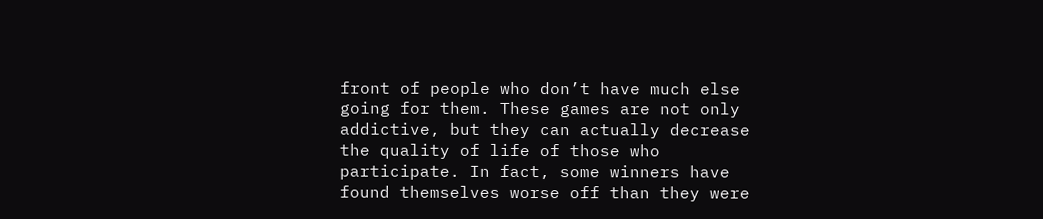front of people who don’t have much else going for them. These games are not only addictive, but they can actually decrease the quality of life of those who participate. In fact, some winners have found themselves worse off than they were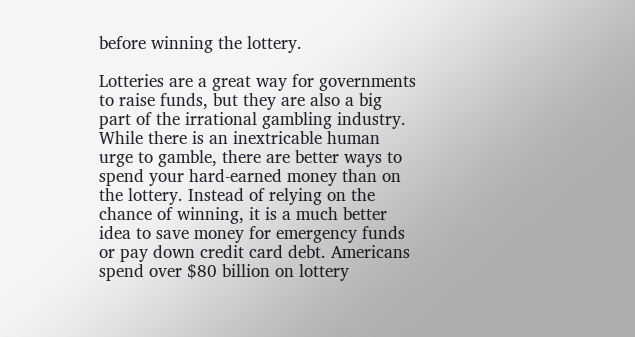before winning the lottery.

Lotteries are a great way for governments to raise funds, but they are also a big part of the irrational gambling industry. While there is an inextricable human urge to gamble, there are better ways to spend your hard-earned money than on the lottery. Instead of relying on the chance of winning, it is a much better idea to save money for emergency funds or pay down credit card debt. Americans spend over $80 billion on lottery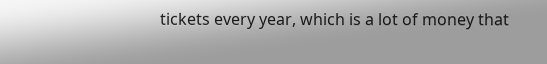tickets every year, which is a lot of money that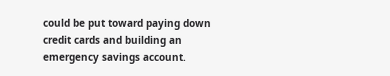could be put toward paying down credit cards and building an emergency savings account.